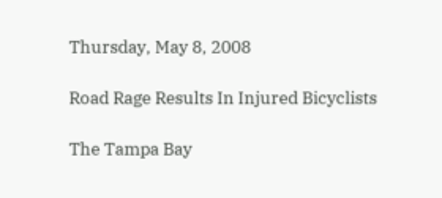Thursday, May 8, 2008

Road Rage Results In Injured Bicyclists

The Tampa Bay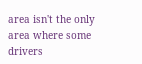area isn't the only area where some drivers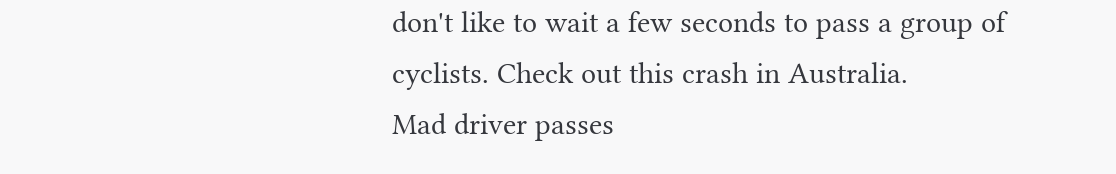don't like to wait a few seconds to pass a group of cyclists. Check out this crash in Australia.
Mad driver passes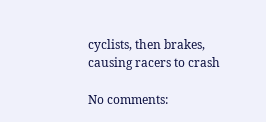cyclists, then brakes, causing racers to crash

No comments: